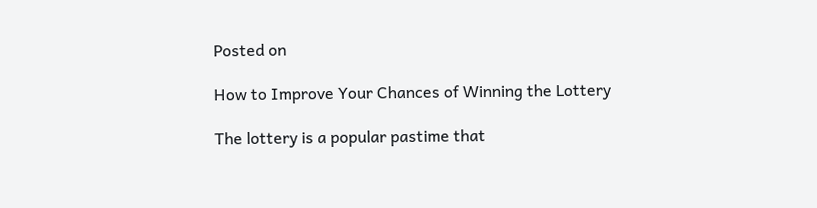Posted on

How to Improve Your Chances of Winning the Lottery

The lottery is a popular pastime that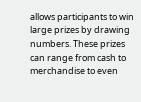allows participants to win large prizes by drawing numbers. These prizes can range from cash to merchandise to even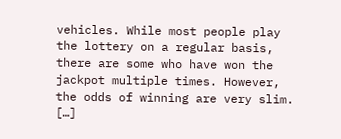vehicles. While most people play the lottery on a regular basis, there are some who have won the jackpot multiple times. However, the odds of winning are very slim. […]